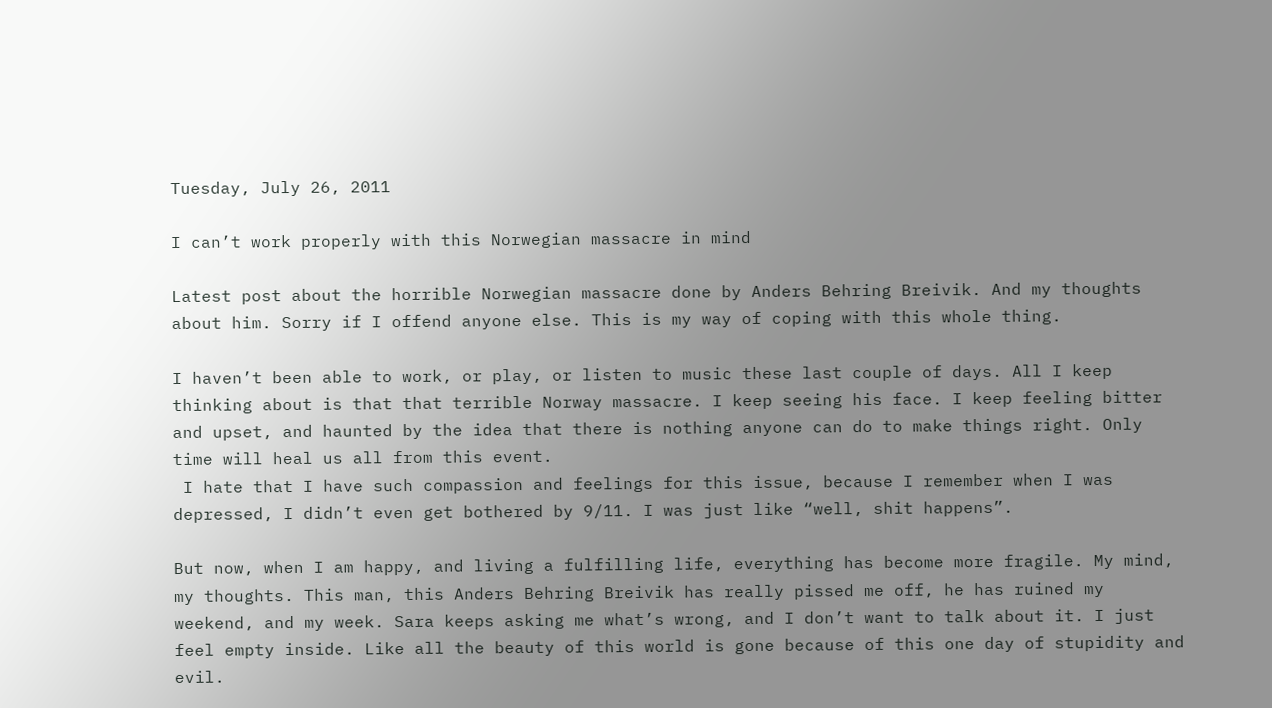Tuesday, July 26, 2011

I can’t work properly with this Norwegian massacre in mind

Latest post about the horrible Norwegian massacre done by Anders Behring Breivik. And my thoughts about him. Sorry if I offend anyone else. This is my way of coping with this whole thing.

I haven’t been able to work, or play, or listen to music these last couple of days. All I keep thinking about is that that terrible Norway massacre. I keep seeing his face. I keep feeling bitter and upset, and haunted by the idea that there is nothing anyone can do to make things right. Only time will heal us all from this event.
 I hate that I have such compassion and feelings for this issue, because I remember when I was depressed, I didn’t even get bothered by 9/11. I was just like “well, shit happens”.

But now, when I am happy, and living a fulfilling life, everything has become more fragile. My mind, my thoughts. This man, this Anders Behring Breivik has really pissed me off, he has ruined my weekend, and my week. Sara keeps asking me what’s wrong, and I don’t want to talk about it. I just feel empty inside. Like all the beauty of this world is gone because of this one day of stupidity and evil.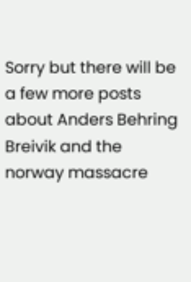Sorry but there will be a few more posts about Anders Behring Breivik and the norway massacre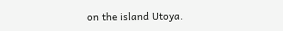on the island Utoya.